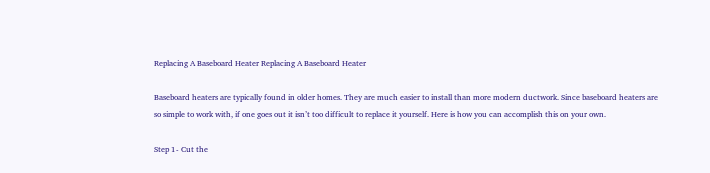Replacing A Baseboard Heater Replacing A Baseboard Heater

Baseboard heaters are typically found in older homes. They are much easier to install than more modern ductwork. Since baseboard heaters are so simple to work with, if one goes out it isn’t too difficult to replace it yourself. Here is how you can accomplish this on your own.

Step 1- Cut the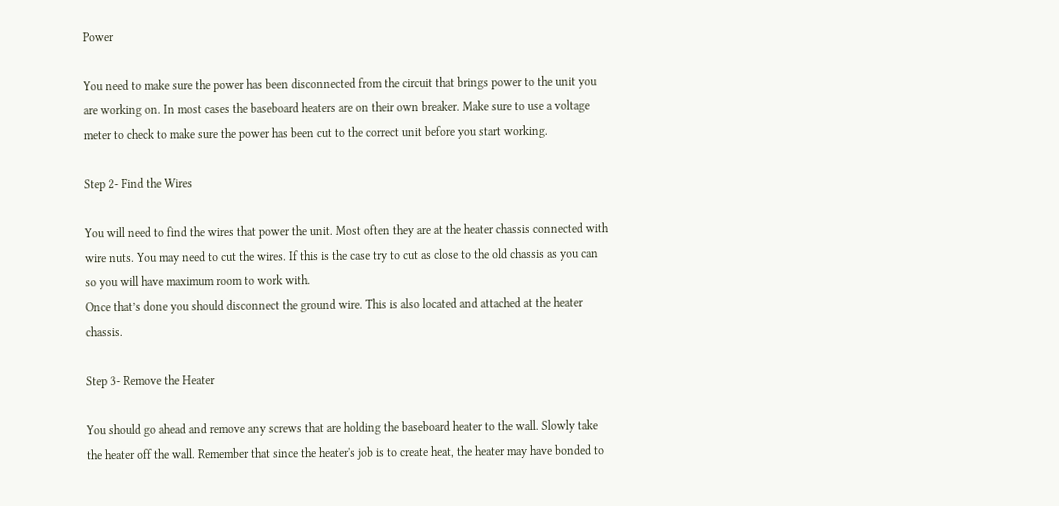Power

You need to make sure the power has been disconnected from the circuit that brings power to the unit you are working on. In most cases the baseboard heaters are on their own breaker. Make sure to use a voltage meter to check to make sure the power has been cut to the correct unit before you start working.

Step 2- Find the Wires

You will need to find the wires that power the unit. Most often they are at the heater chassis connected with wire nuts. You may need to cut the wires. If this is the case try to cut as close to the old chassis as you can so you will have maximum room to work with.
Once that’s done you should disconnect the ground wire. This is also located and attached at the heater chassis.

Step 3- Remove the Heater

You should go ahead and remove any screws that are holding the baseboard heater to the wall. Slowly take the heater off the wall. Remember that since the heater's job is to create heat, the heater may have bonded to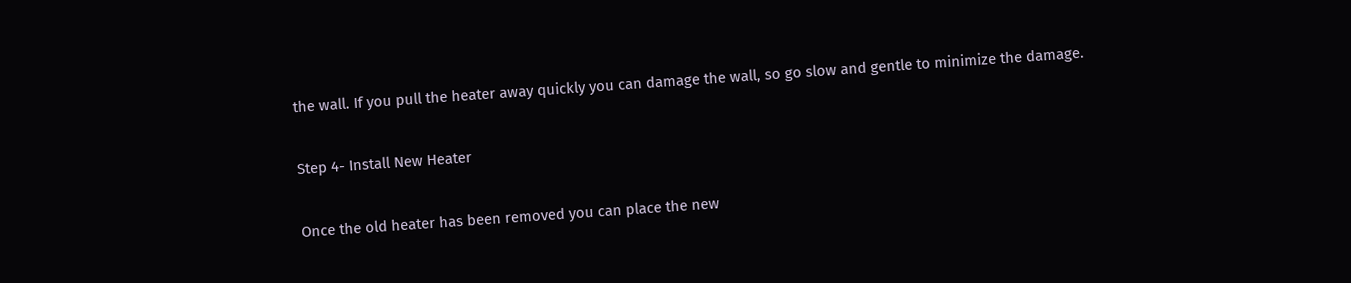the wall. If you pull the heater away quickly you can damage the wall, so go slow and gentle to minimize the damage.

Step 4- Install New Heater

Once the old heater has been removed you can place the new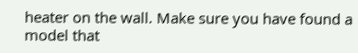heater on the wall. Make sure you have found a model that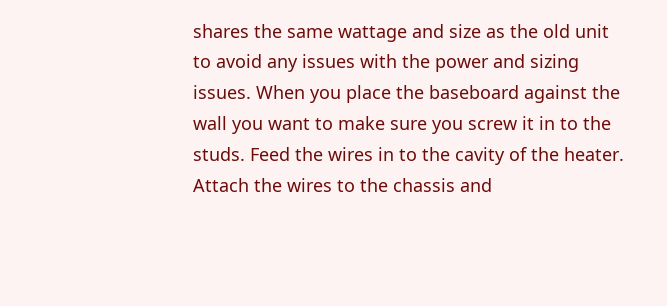shares the same wattage and size as the old unit to avoid any issues with the power and sizing issues. When you place the baseboard against the wall you want to make sure you screw it in to the studs. Feed the wires in to the cavity of the heater. Attach the wires to the chassis and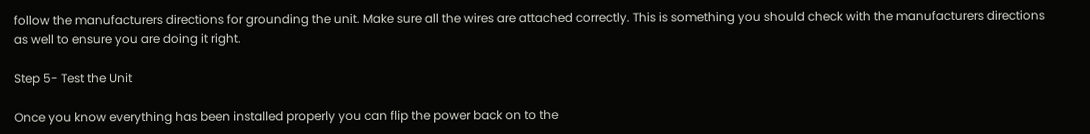follow the manufacturers directions for grounding the unit. Make sure all the wires are attached correctly. This is something you should check with the manufacturers directions as well to ensure you are doing it right.

Step 5- Test the Unit

Once you know everything has been installed properly you can flip the power back on to the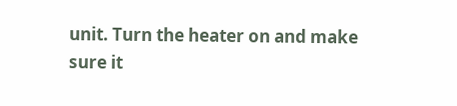unit. Turn the heater on and make sure it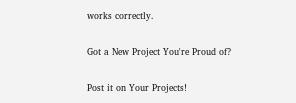works correctly.

Got a New Project You're Proud of?

Post it on Your Projects!